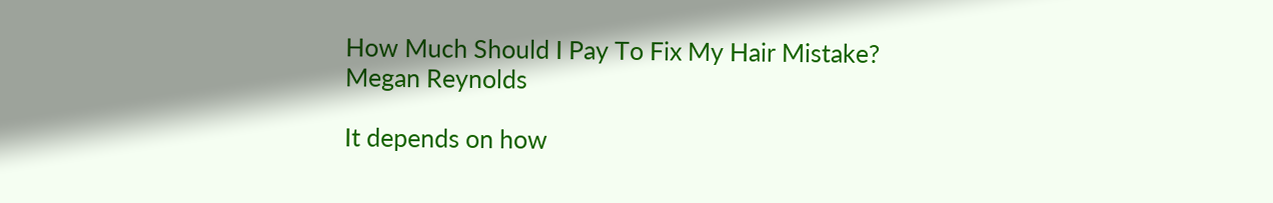How Much Should I Pay To Fix My Hair Mistake?
Megan Reynolds

It depends on how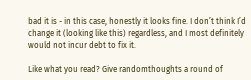bad it is - in this case, honestly it looks fine. I don’t think I’d change it (looking like this) regardless, and I most definitely would not incur debt to fix it.

Like what you read? Give randomthoughts a round of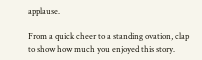applause.

From a quick cheer to a standing ovation, clap to show how much you enjoyed this story.